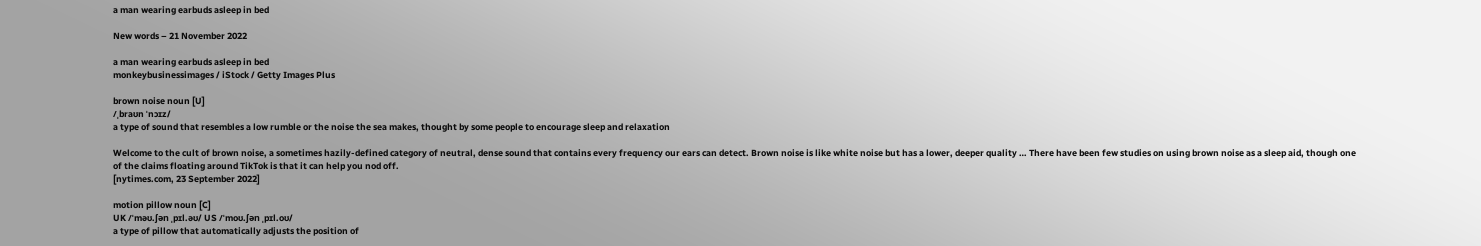a man wearing earbuds asleep in bed

New words – 21 November 2022

a man wearing earbuds asleep in bed
monkeybusinessimages / iStock / Getty Images Plus

brown noise noun [U]
/ˌbraʊn ˈnɔɪz/
a type of sound that resembles a low rumble or the noise the sea makes, thought by some people to encourage sleep and relaxation

Welcome to the cult of brown noise, a sometimes hazily-defined category of neutral, dense sound that contains every frequency our ears can detect. Brown noise is like white noise but has a lower, deeper quality … There have been few studies on using brown noise as a sleep aid, though one of the claims floating around TikTok is that it can help you nod off.
[nytimes.com, 23 September 2022]

motion pillow noun [C]
UK /ˈməʊ.ʃən ˌpɪl.əʊ/ US /ˈmoʊ.ʃən ˌpɪl.oʊ/
a type of pillow that automatically adjusts the position of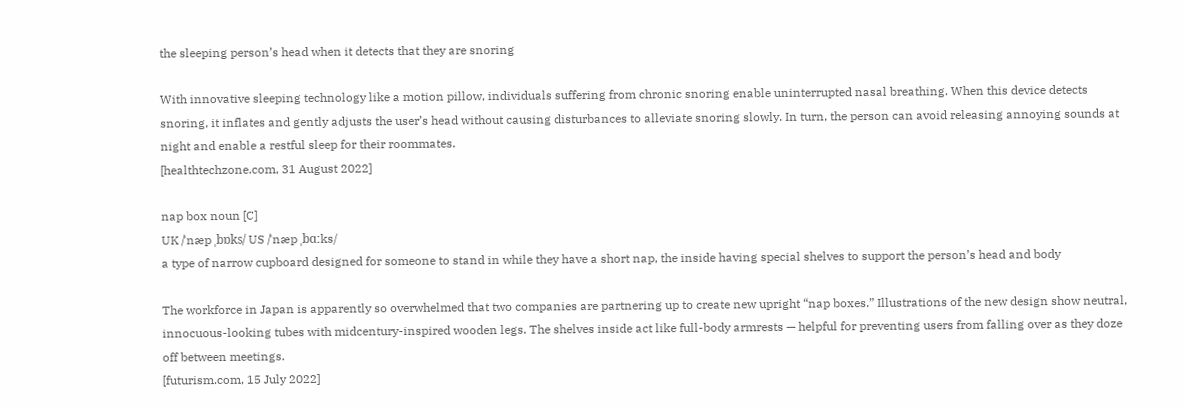the sleeping person’s head when it detects that they are snoring

With innovative sleeping technology like a motion pillow, individuals suffering from chronic snoring enable uninterrupted nasal breathing. When this device detects snoring, it inflates and gently adjusts the user’s head without causing disturbances to alleviate snoring slowly. In turn, the person can avoid releasing annoying sounds at night and enable a restful sleep for their roommates.
[healthtechzone.com, 31 August 2022]

nap box noun [C]
UK /ˈnæp ˌbɒks/ US /ˈnæp ˌbɑːks/
a type of narrow cupboard designed for someone to stand in while they have a short nap, the inside having special shelves to support the person’s head and body

The workforce in Japan is apparently so overwhelmed that two companies are partnering up to create new upright “nap boxes.” Illustrations of the new design show neutral, innocuous-looking tubes with midcentury-inspired wooden legs. The shelves inside act like full-body armrests — helpful for preventing users from falling over as they doze off between meetings.
[futurism.com, 15 July 2022]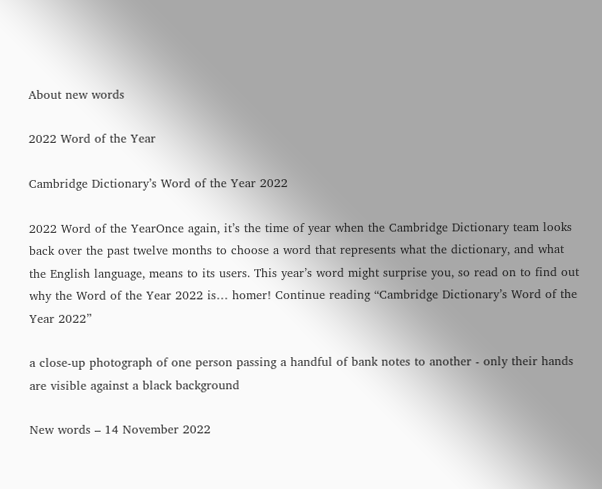About new words

2022 Word of the Year

Cambridge Dictionary’s Word of the Year 2022

2022 Word of the YearOnce again, it’s the time of year when the Cambridge Dictionary team looks back over the past twelve months to choose a word that represents what the dictionary, and what the English language, means to its users. This year’s word might surprise you, so read on to find out why the Word of the Year 2022 is… homer! Continue reading “Cambridge Dictionary’s Word of the Year 2022”

a close-up photograph of one person passing a handful of bank notes to another - only their hands are visible against a black background

New words – 14 November 2022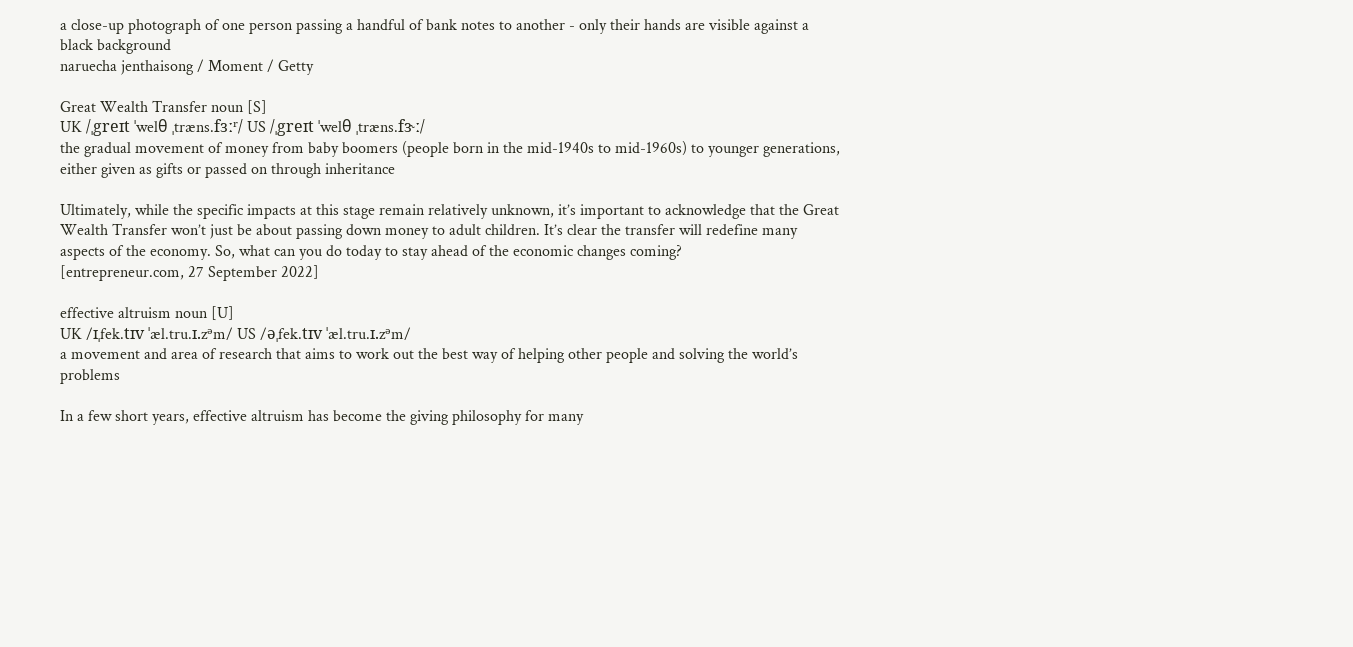a close-up photograph of one person passing a handful of bank notes to another - only their hands are visible against a black background
naruecha jenthaisong / Moment / Getty

Great Wealth Transfer noun [S]
UK /ˌgreɪt ˈwelθ ˌtræns.fɜːʳ/ US /ˌgreɪt ˈwelθ ˌtræns.fɝː/
the gradual movement of money from baby boomers (people born in the mid-1940s to mid-1960s) to younger generations, either given as gifts or passed on through inheritance

Ultimately, while the specific impacts at this stage remain relatively unknown, it’s important to acknowledge that the Great Wealth Transfer won’t just be about passing down money to adult children. It’s clear the transfer will redefine many aspects of the economy. So, what can you do today to stay ahead of the economic changes coming?
[entrepreneur.com, 27 September 2022]

effective altruism noun [U]
UK /ɪˌfek.tɪv ˈæl.tru.ɪ.zᵊm/ US /əˌfek.tɪv ˈæl.tru.ɪ.zᵊm/
a movement and area of research that aims to work out the best way of helping other people and solving the world’s problems

In a few short years, effective altruism has become the giving philosophy for many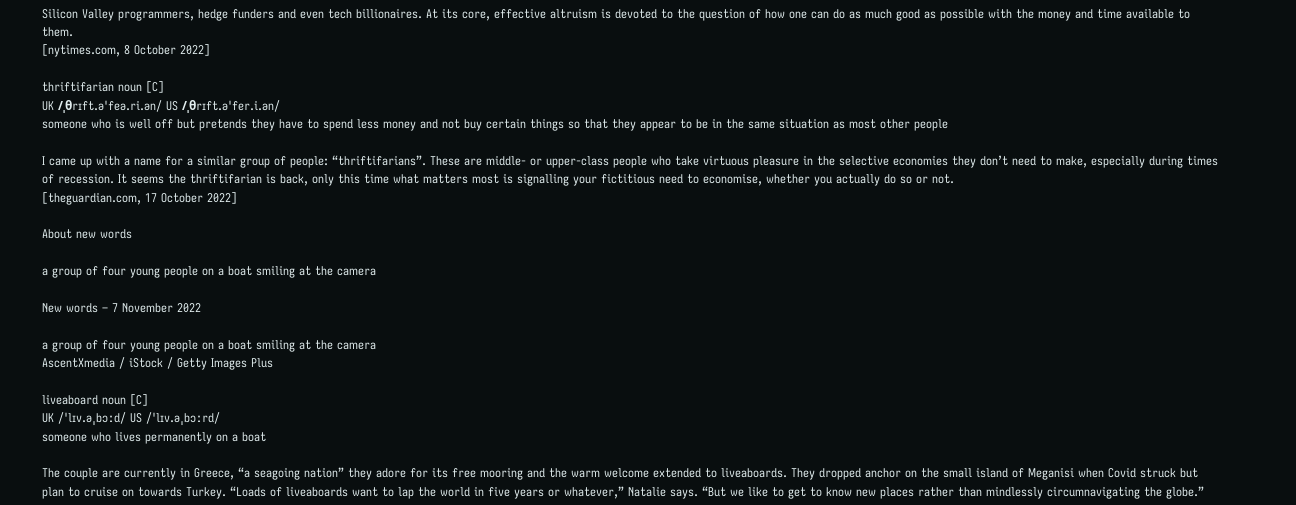Silicon Valley programmers, hedge funders and even tech billionaires. At its core, effective altruism is devoted to the question of how one can do as much good as possible with the money and time available to them.
[nytimes.com, 8 October 2022]

thriftifarian noun [C]
UK /ˌθrɪft.əˈfeə.ri.ən/ US /ˌθrɪft.əˈfer.i.ən/
someone who is well off but pretends they have to spend less money and not buy certain things so that they appear to be in the same situation as most other people

I came up with a name for a similar group of people: “thriftifarians”. These are middle- or upper-class people who take virtuous pleasure in the selective economies they don’t need to make, especially during times of recession. It seems the thriftifarian is back, only this time what matters most is signalling your fictitious need to economise, whether you actually do so or not.
[theguardian.com, 17 October 2022]

About new words

a group of four young people on a boat smiling at the camera

New words – 7 November 2022

a group of four young people on a boat smiling at the camera
AscentXmedia / iStock / Getty Images Plus

liveaboard noun [C]
UK /ˈlɪv.əˌbɔːd/ US /ˈlɪv.əˌbɔːrd/
someone who lives permanently on a boat

The couple are currently in Greece, “a seagoing nation” they adore for its free mooring and the warm welcome extended to liveaboards. They dropped anchor on the small island of Meganisi when Covid struck but plan to cruise on towards Turkey. “Loads of liveaboards want to lap the world in five years or whatever,” Natalie says. “But we like to get to know new places rather than mindlessly circumnavigating the globe.”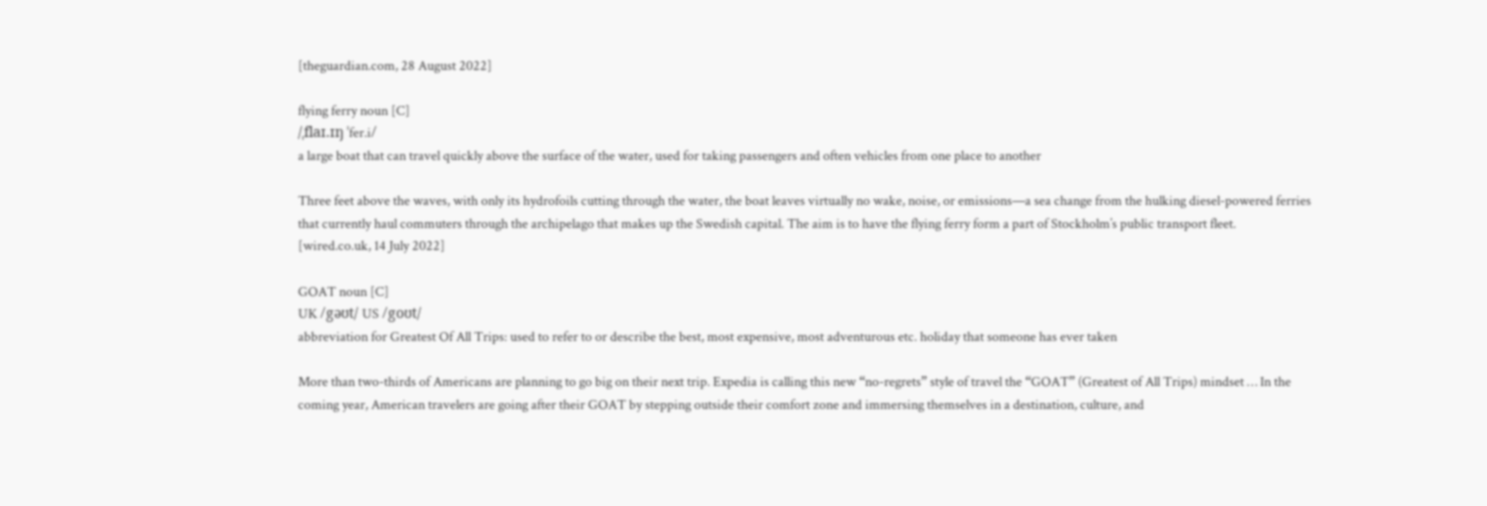[theguardian.com, 28 August 2022]

flying ferry noun [C]
/ˌflaɪ.ɪŋ ˈfer.i/
a large boat that can travel quickly above the surface of the water, used for taking passengers and often vehicles from one place to another

Three feet above the waves, with only its hydrofoils cutting through the water, the boat leaves virtually no wake, noise, or emissions—a sea change from the hulking diesel-powered ferries that currently haul commuters through the archipelago that makes up the Swedish capital. The aim is to have the flying ferry form a part of Stockholm’s public transport fleet.
[wired.co.uk, 14 July 2022]

GOAT noun [C]
UK /gəʊt/ US /goʊt/
abbreviation for Greatest Of All Trips: used to refer to or describe the best, most expensive, most adventurous etc. holiday that someone has ever taken

More than two-thirds of Americans are planning to go big on their next trip. Expedia is calling this new “no-regrets” style of travel the “GOAT” (Greatest of All Trips) mindset … In the coming year, American travelers are going after their GOAT by stepping outside their comfort zone and immersing themselves in a destination, culture, and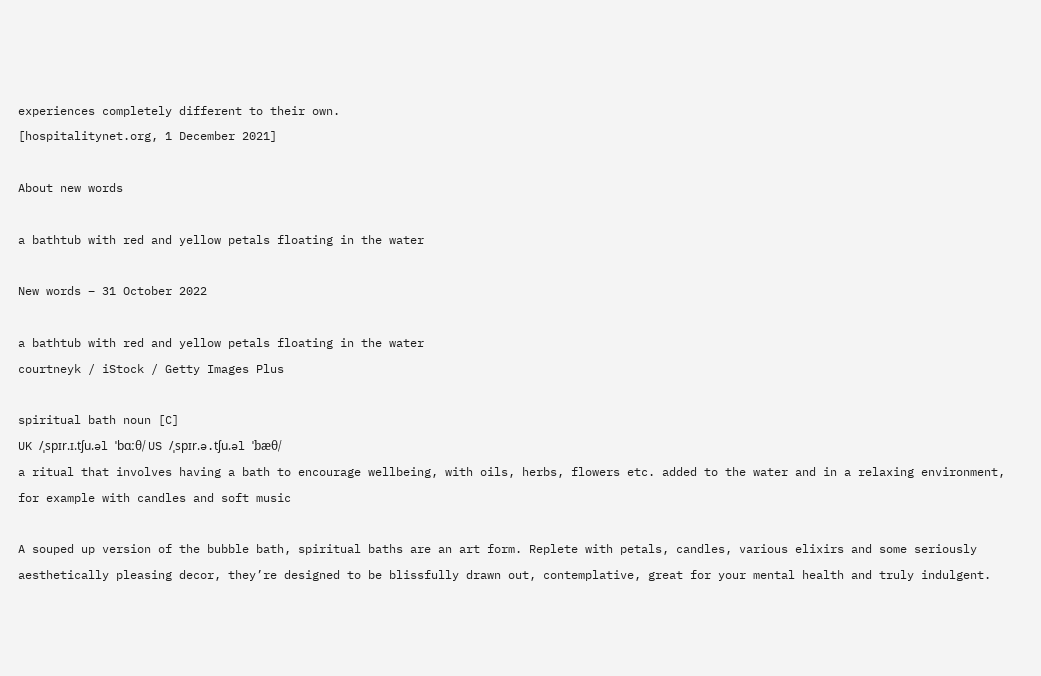experiences completely different to their own.
[hospitalitynet.org, 1 December 2021]

About new words

a bathtub with red and yellow petals floating in the water

New words – 31 October 2022

a bathtub with red and yellow petals floating in the water
courtneyk / iStock / Getty Images Plus

spiritual bath noun [C]
UK /ˌspɪr.ɪ.tʃu.əl ˈbɑːθ/ US /ˌspɪr.ə.tʃu.əl ˈbæθ/
a ritual that involves having a bath to encourage wellbeing, with oils, herbs, flowers etc. added to the water and in a relaxing environment, for example with candles and soft music

A souped up version of the bubble bath, spiritual baths are an art form. Replete with petals, candles, various elixirs and some seriously aesthetically pleasing decor, they’re designed to be blissfully drawn out, contemplative, great for your mental health and truly indulgent.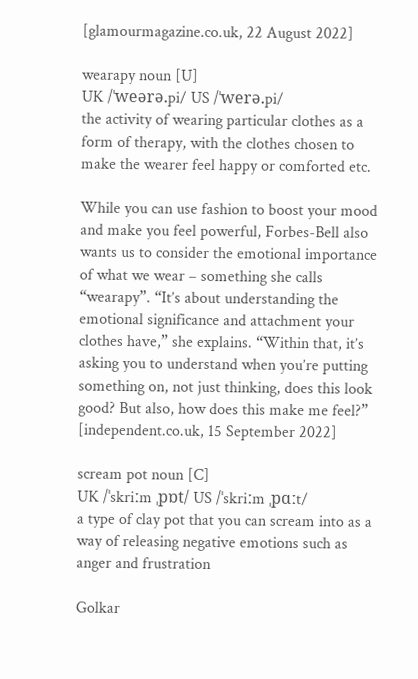[glamourmagazine.co.uk, 22 August 2022]

wearapy noun [U]
UK /ˈweərə.pi/ US /ˈwerə.pi/
the activity of wearing particular clothes as a form of therapy, with the clothes chosen to make the wearer feel happy or comforted etc.

While you can use fashion to boost your mood and make you feel powerful, Forbes-Bell also wants us to consider the emotional importance of what we wear – something she calls “wearapy”. “It’s about understanding the emotional significance and attachment your clothes have,” she explains. “Within that, it’s asking you to understand when you’re putting something on, not just thinking, does this look good? But also, how does this make me feel?”
[independent.co.uk, 15 September 2022]

scream pot noun [C]
UK /ˈskriːm ˌpɒt/ US /ˈskriːm ˌpɑːt/
a type of clay pot that you can scream into as a way of releasing negative emotions such as anger and frustration

Golkar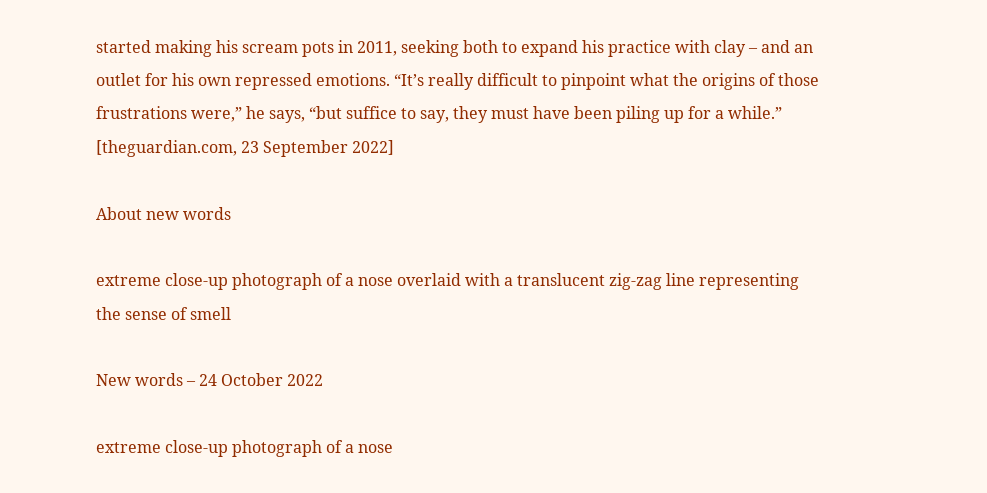started making his scream pots in 2011, seeking both to expand his practice with clay – and an outlet for his own repressed emotions. “It’s really difficult to pinpoint what the origins of those frustrations were,” he says, “but suffice to say, they must have been piling up for a while.”
[theguardian.com, 23 September 2022]

About new words

extreme close-up photograph of a nose overlaid with a translucent zig-zag line representing the sense of smell

New words – 24 October 2022

extreme close-up photograph of a nose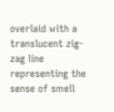overlaid with a translucent zig-zag line representing the sense of smell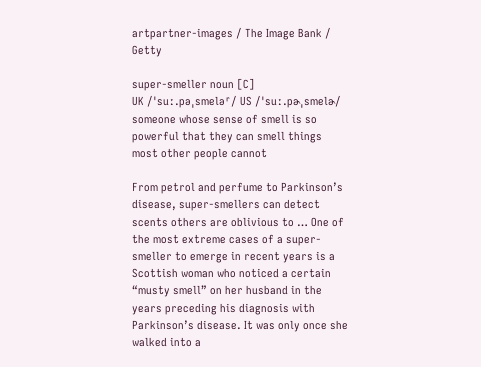artpartner-images / The Image Bank / Getty

super-smeller noun [C]
UK /ˈsuː.pəˌsmeləʳ/ US /ˈsuː.pɚˌsmelɚ/
someone whose sense of smell is so powerful that they can smell things most other people cannot

From petrol and perfume to Parkinson’s disease, super-smellers can detect scents others are oblivious to … One of the most extreme cases of a super-smeller to emerge in recent years is a Scottish woman who noticed a certain “musty smell” on her husband in the years preceding his diagnosis with Parkinson’s disease. It was only once she walked into a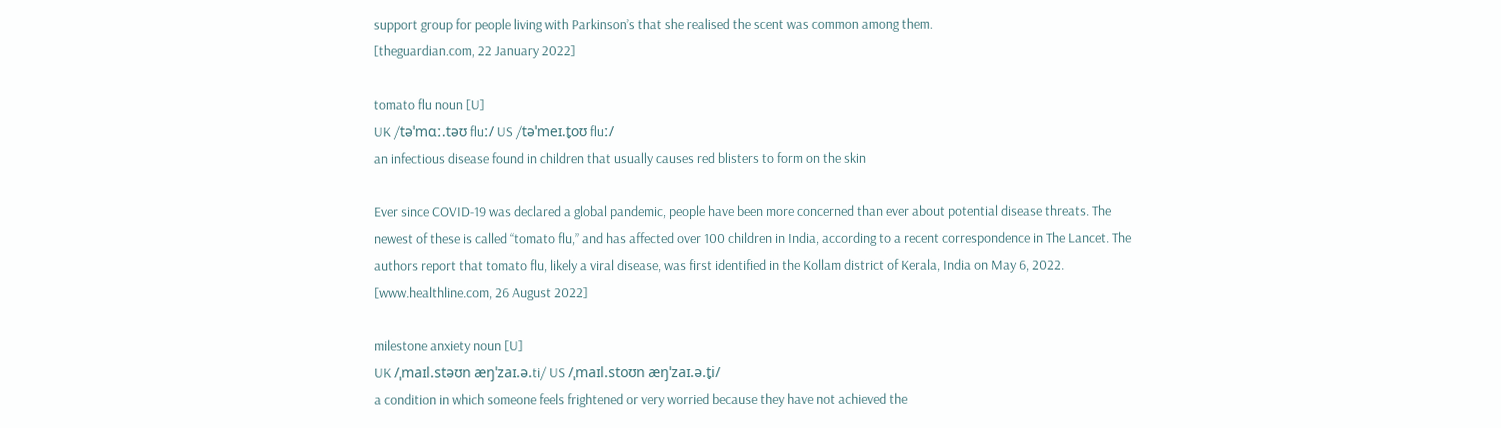support group for people living with Parkinson’s that she realised the scent was common among them.
[theguardian.com, 22 January 2022]

tomato flu noun [U]
UK /təˈmɑː.təʊ fluː/ US /təˈmeɪ.t̬oʊ fluː/
an infectious disease found in children that usually causes red blisters to form on the skin

Ever since COVID-19 was declared a global pandemic, people have been more concerned than ever about potential disease threats. The newest of these is called “tomato flu,” and has affected over 100 children in India, according to a recent correspondence in The Lancet. The authors report that tomato flu, likely a viral disease, was first identified in the Kollam district of Kerala, India on May 6, 2022.
[www.healthline.com, 26 August 2022]

milestone anxiety noun [U]
UK /ˌmaɪl.stəʊn æŋˈzaɪ.ə.ti/ US /ˌmaɪl.stoʊn æŋˈzaɪ.ə.t̬i/
a condition in which someone feels frightened or very worried because they have not achieved the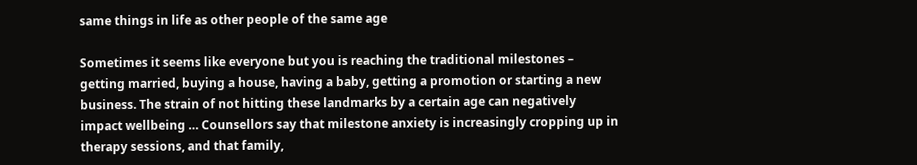same things in life as other people of the same age

Sometimes it seems like everyone but you is reaching the traditional milestones – getting married, buying a house, having a baby, getting a promotion or starting a new business. The strain of not hitting these landmarks by a certain age can negatively impact wellbeing … Counsellors say that milestone anxiety is increasingly cropping up in therapy sessions, and that family,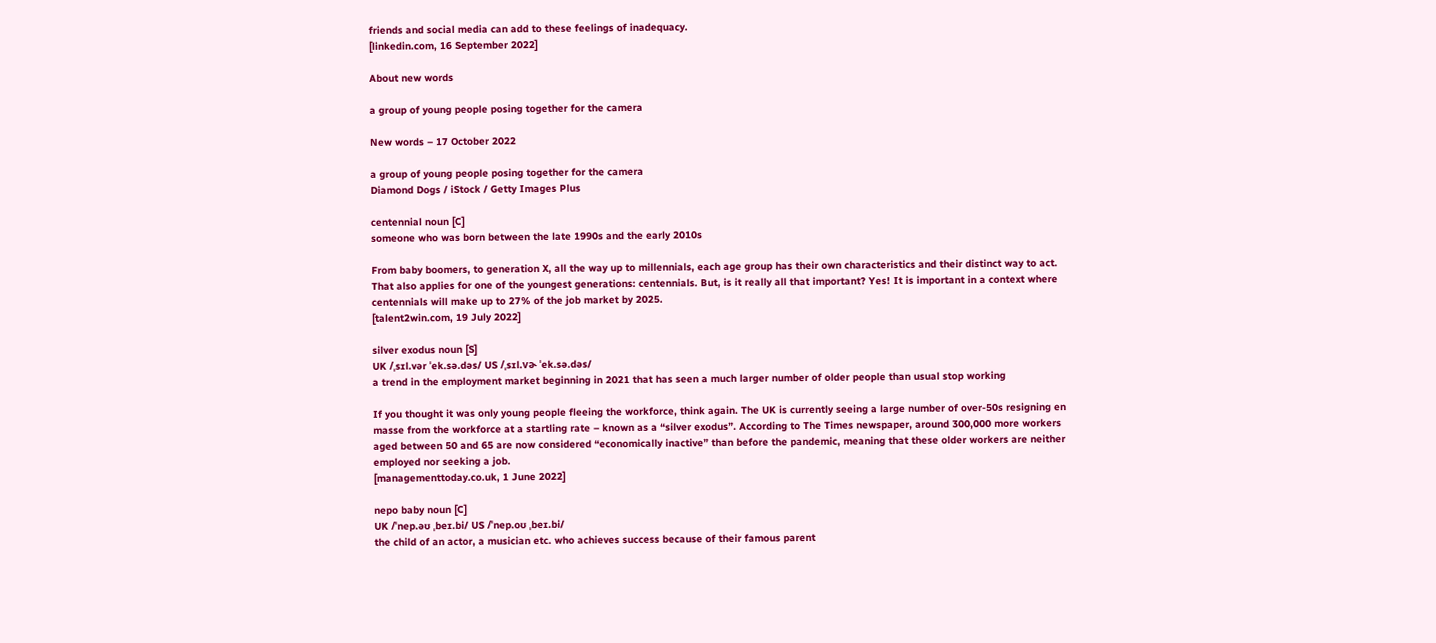friends and social media can add to these feelings of inadequacy.
[linkedin.com, 16 September 2022]

About new words

a group of young people posing together for the camera

New words – 17 October 2022

a group of young people posing together for the camera
Diamond Dogs / iStock / Getty Images Plus

centennial noun [C]
someone who was born between the late 1990s and the early 2010s

From baby boomers, to generation X, all the way up to millennials, each age group has their own characteristics and their distinct way to act. That also applies for one of the youngest generations: centennials. But, is it really all that important? Yes! It is important in a context where centennials will make up to 27% of the job market by 2025.
[talent2win.com, 19 July 2022]

silver exodus noun [S]
UK /ˌsɪl.vər ˈek.sə.dəs/ US /ˌsɪl.vɚ ˈek.sə.dəs/
a trend in the employment market beginning in 2021 that has seen a much larger number of older people than usual stop working

If you thought it was only young people fleeing the workforce, think again. The UK is currently seeing a large number of over-50s resigning en masse from the workforce at a startling rate – known as a “silver exodus”. According to The Times newspaper, around 300,000 more workers aged between 50 and 65 are now considered “economically inactive” than before the pandemic, meaning that these older workers are neither employed nor seeking a job.
[managementtoday.co.uk, 1 June 2022]

nepo baby noun [C]
UK /ˈnep.əʊ ˌbeɪ.bi/ US /ˈnep.oʊ ˌbeɪ.bi/
the child of an actor, a musician etc. who achieves success because of their famous parent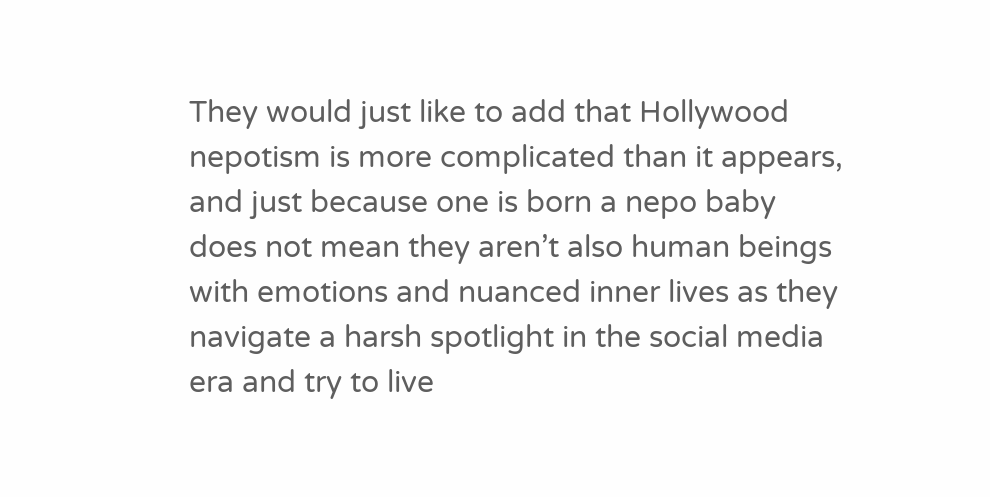They would just like to add that Hollywood nepotism is more complicated than it appears, and just because one is born a nepo baby does not mean they aren’t also human beings with emotions and nuanced inner lives as they navigate a harsh spotlight in the social media era and try to live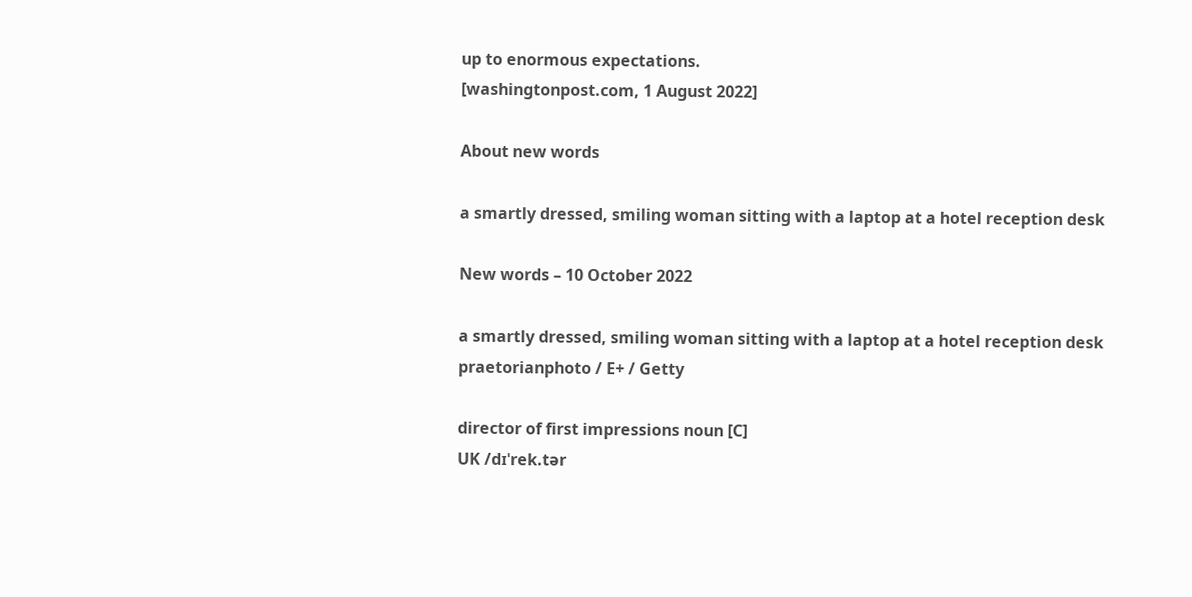up to enormous expectations.
[washingtonpost.com, 1 August 2022]

About new words

a smartly dressed, smiling woman sitting with a laptop at a hotel reception desk

New words – 10 October 2022

a smartly dressed, smiling woman sitting with a laptop at a hotel reception desk
praetorianphoto / E+ / Getty

director of first impressions noun [C]
UK /dɪˈrek.tər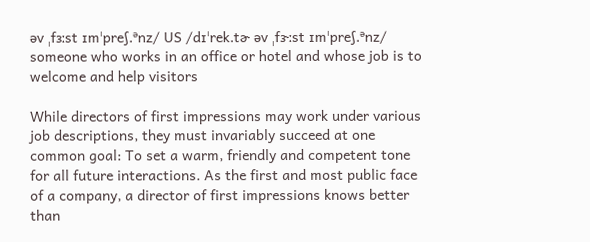əv ˌfɜːst ɪmˈpreʃ.ᵊnz/ US /dɪˈrek.tɚ əv ˌfɝːst ɪmˈpreʃ.ᵊnz/
someone who works in an office or hotel and whose job is to welcome and help visitors

While directors of first impressions may work under various job descriptions, they must invariably succeed at one common goal: To set a warm, friendly and competent tone for all future interactions. As the first and most public face of a company, a director of first impressions knows better than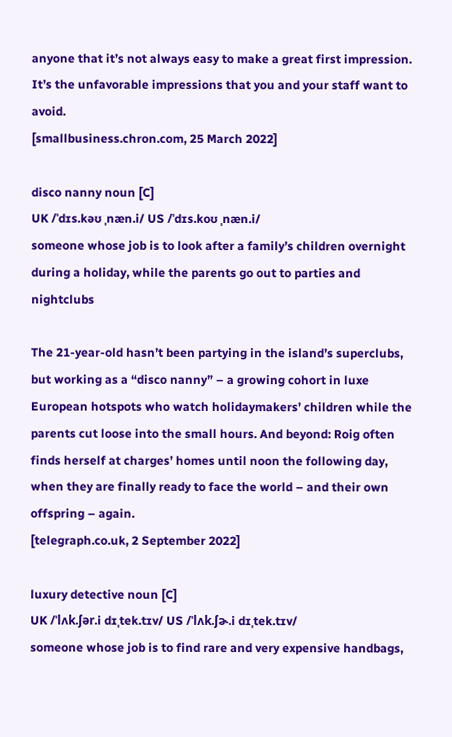anyone that it’s not always easy to make a great first impression. It’s the unfavorable impressions that you and your staff want to avoid.
[smallbusiness.chron.com, 25 March 2022]

disco nanny noun [C]
UK /ˈdɪs.kəʊ ˌnæn.i/ US /ˈdɪs.koʊ ˌnæn.i/
someone whose job is to look after a family’s children overnight during a holiday, while the parents go out to parties and nightclubs

The 21-year-old hasn’t been partying in the island’s superclubs, but working as a “disco nanny” – a growing cohort in luxe European hotspots who watch holidaymakers’ children while the parents cut loose into the small hours. And beyond: Roig often finds herself at charges’ homes until noon the following day, when they are finally ready to face the world – and their own offspring – again.
[telegraph.co.uk, 2 September 2022]

luxury detective noun [C]
UK /ˈlʌk.ʃər.i dɪˌtek.tɪv/ US /ˈlʌk.ʃɚ.i dɪˌtek.tɪv/
someone whose job is to find rare and very expensive handbags,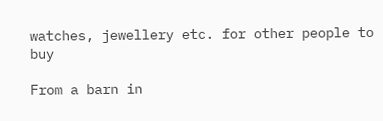watches, jewellery etc. for other people to buy

From a barn in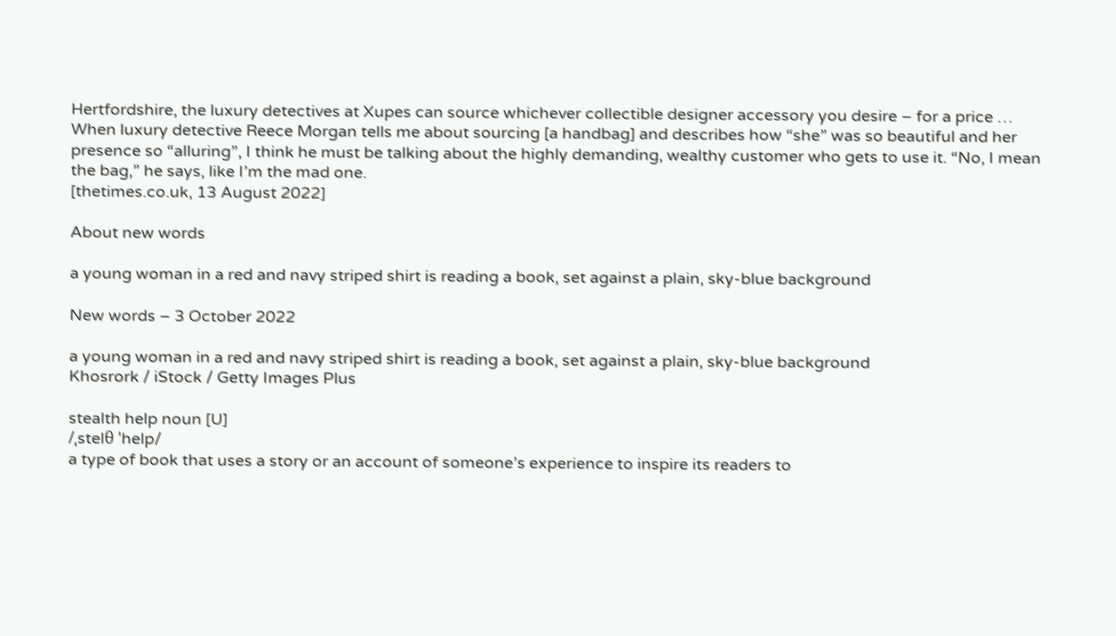Hertfordshire, the luxury detectives at Xupes can source whichever collectible designer accessory you desire – for a price … When luxury detective Reece Morgan tells me about sourcing [a handbag] and describes how “she” was so beautiful and her presence so “alluring”, I think he must be talking about the highly demanding, wealthy customer who gets to use it. “No, I mean the bag,” he says, like I’m the mad one.
[thetimes.co.uk, 13 August 2022]

About new words

a young woman in a red and navy striped shirt is reading a book, set against a plain, sky-blue background

New words – 3 October 2022

a young woman in a red and navy striped shirt is reading a book, set against a plain, sky-blue background
Khosrork / iStock / Getty Images Plus

stealth help noun [U]
/ˌstelθ ˈhelp/
a type of book that uses a story or an account of someone’s experience to inspire its readers to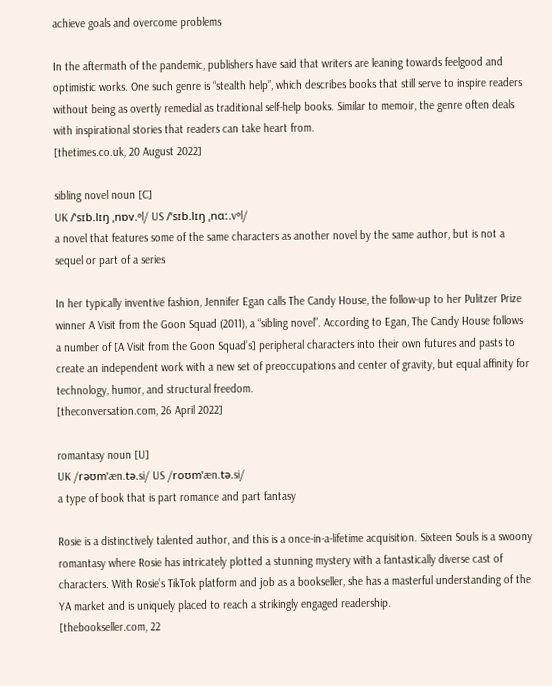achieve goals and overcome problems

In the aftermath of the pandemic, publishers have said that writers are leaning towards feelgood and optimistic works. One such genre is “stealth help”, which describes books that still serve to inspire readers without being as overtly remedial as traditional self-help books. Similar to memoir, the genre often deals with inspirational stories that readers can take heart from.
[thetimes.co.uk, 20 August 2022]

sibling novel noun [C]
UK /ˈsɪb.lɪŋ ˌnɒv.ᵊl/ US /ˈsɪb.lɪŋ ˌnɑː.vᵊl/
a novel that features some of the same characters as another novel by the same author, but is not a sequel or part of a series

In her typically inventive fashion, Jennifer Egan calls The Candy House, the follow-up to her Pulitzer Prize winner A Visit from the Goon Squad (2011), a “sibling novel”. According to Egan, The Candy House follows a number of [A Visit from the Goon Squad’s] peripheral characters into their own futures and pasts to create an independent work with a new set of preoccupations and center of gravity, but equal affinity for technology, humor, and structural freedom.
[theconversation.com, 26 April 2022]

romantasy noun [U]
UK /rəʊmˈæn.tə.si/ US /roʊmˈæn.tə.si/
a type of book that is part romance and part fantasy

Rosie is a distinctively talented author, and this is a once-in-a-lifetime acquisition. Sixteen Souls is a swoony romantasy where Rosie has intricately plotted a stunning mystery with a fantastically diverse cast of characters. With Rosie’s TikTok platform and job as a bookseller, she has a masterful understanding of the YA market and is uniquely placed to reach a strikingly engaged readership.
[thebookseller.com, 22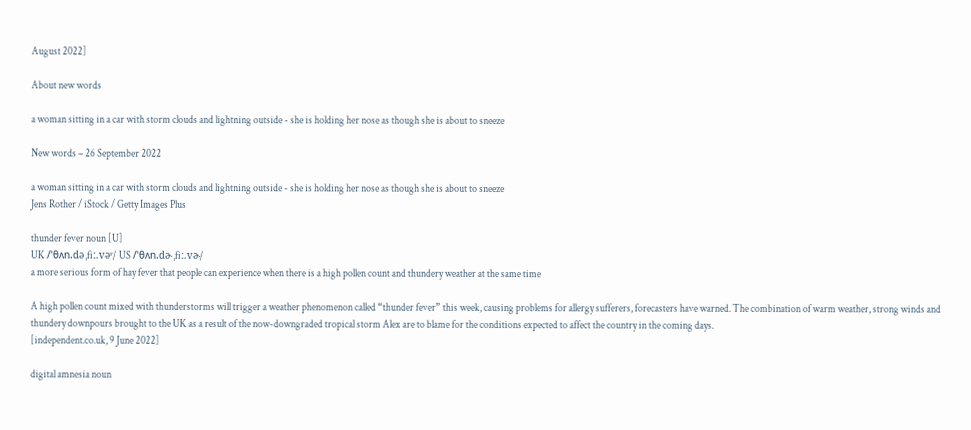August 2022]

About new words

a woman sitting in a car with storm clouds and lightning outside - she is holding her nose as though she is about to sneeze

New words – 26 September 2022

a woman sitting in a car with storm clouds and lightning outside - she is holding her nose as though she is about to sneeze
Jens Rother / iStock / Getty Images Plus

thunder fever noun [U]
UK /ˈθʌn.də ˌfiː.vəʳ/ US /ˈθʌn.dɚ ˌfiː.vɚ/
a more serious form of hay fever that people can experience when there is a high pollen count and thundery weather at the same time

A high pollen count mixed with thunderstorms will trigger a weather phenomenon called “thunder fever” this week, causing problems for allergy sufferers, forecasters have warned. The combination of warm weather, strong winds and thundery downpours brought to the UK as a result of the now-downgraded tropical storm Alex are to blame for the conditions expected to affect the country in the coming days.
[independent.co.uk, 9 June 2022]

digital amnesia noun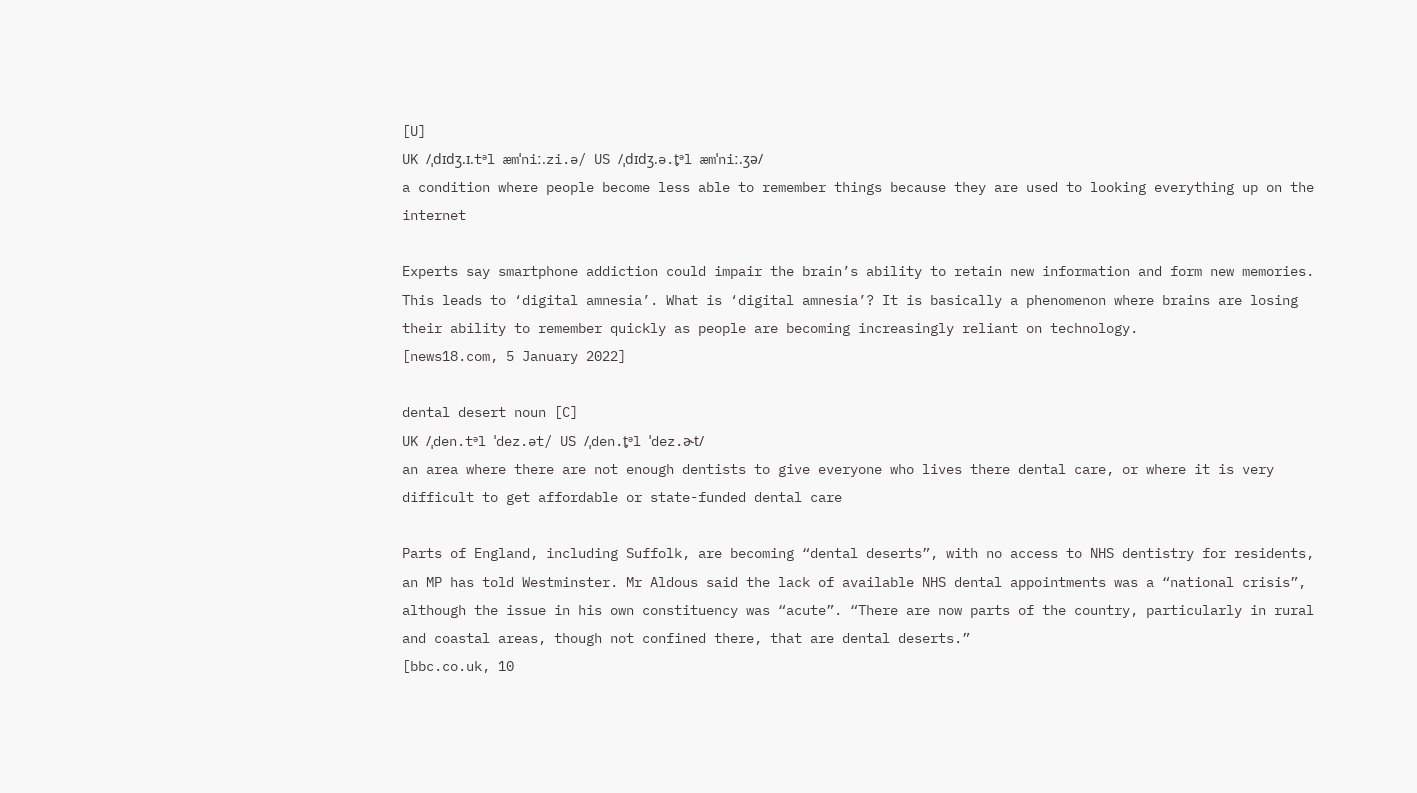[U]
UK /ˌdɪdʒ.ɪ.tᵊl æmˈniː.zi.ə/ US /ˌdɪdʒ.ə.t̬ᵊl æmˈniː.ʒə/
a condition where people become less able to remember things because they are used to looking everything up on the internet

Experts say smartphone addiction could impair the brain’s ability to retain new information and form new memories. This leads to ‘digital amnesia’. What is ‘digital amnesia’? It is basically a phenomenon where brains are losing their ability to remember quickly as people are becoming increasingly reliant on technology.
[news18.com, 5 January 2022]

dental desert noun [C]
UK /ˌden.tᵊl ˈdez.ət/ US /ˌden.t̬ᵊl ˈdez.ɚt/
an area where there are not enough dentists to give everyone who lives there dental care, or where it is very difficult to get affordable or state-funded dental care

Parts of England, including Suffolk, are becoming “dental deserts”, with no access to NHS dentistry for residents, an MP has told Westminster. Mr Aldous said the lack of available NHS dental appointments was a “national crisis”, although the issue in his own constituency was “acute”. “There are now parts of the country, particularly in rural and coastal areas, though not confined there, that are dental deserts.”
[bbc.co.uk, 10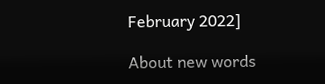February 2022]

About new words